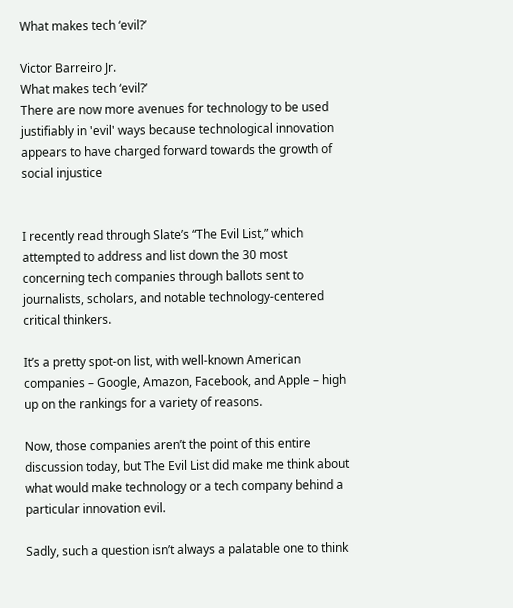What makes tech ‘evil?’

Victor Barreiro Jr.
What makes tech ‘evil?’
There are now more avenues for technology to be used justifiably in 'evil' ways because technological innovation appears to have charged forward towards the growth of social injustice


I recently read through Slate’s “The Evil List,” which attempted to address and list down the 30 most concerning tech companies through ballots sent to journalists, scholars, and notable technology-centered critical thinkers.

It’s a pretty spot-on list, with well-known American companies – Google, Amazon, Facebook, and Apple – high up on the rankings for a variety of reasons.

Now, those companies aren’t the point of this entire discussion today, but The Evil List did make me think about what would make technology or a tech company behind a particular innovation evil.

Sadly, such a question isn’t always a palatable one to think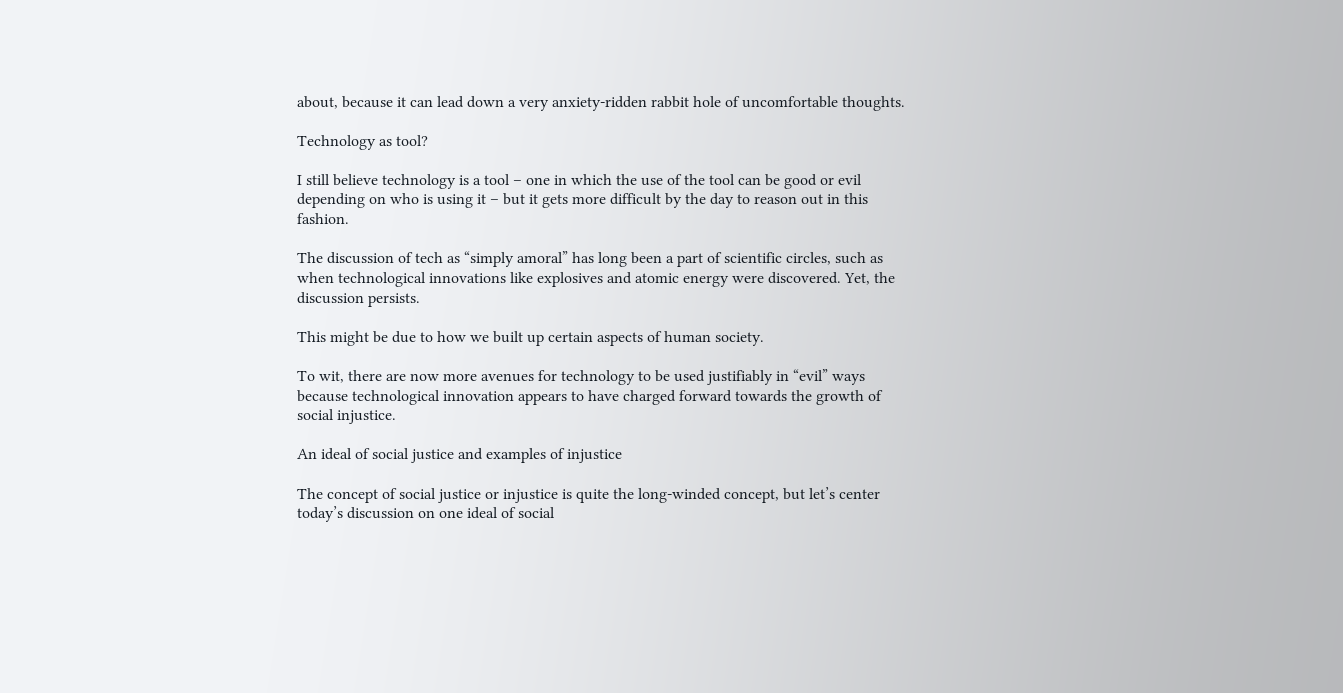about, because it can lead down a very anxiety-ridden rabbit hole of uncomfortable thoughts.

Technology as tool?

I still believe technology is a tool – one in which the use of the tool can be good or evil depending on who is using it – but it gets more difficult by the day to reason out in this fashion.

The discussion of tech as “simply amoral” has long been a part of scientific circles, such as when technological innovations like explosives and atomic energy were discovered. Yet, the discussion persists.

This might be due to how we built up certain aspects of human society.

To wit, there are now more avenues for technology to be used justifiably in “evil” ways because technological innovation appears to have charged forward towards the growth of social injustice.

An ideal of social justice and examples of injustice

The concept of social justice or injustice is quite the long-winded concept, but let’s center today’s discussion on one ideal of social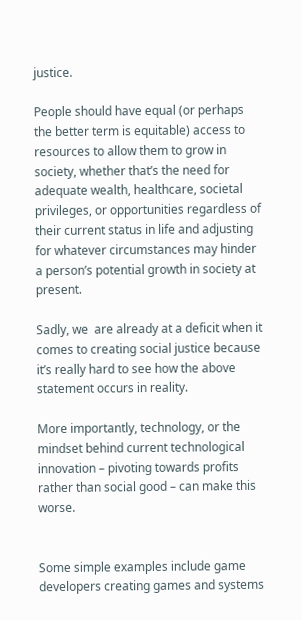justice.

People should have equal (or perhaps the better term is equitable) access to resources to allow them to grow in society, whether that’s the need for adequate wealth, healthcare, societal privileges, or opportunities regardless of their current status in life and adjusting for whatever circumstances may hinder a person’s potential growth in society at present.

Sadly, we  are already at a deficit when it comes to creating social justice because it’s really hard to see how the above statement occurs in reality.

More importantly, technology, or the mindset behind current technological innovation – pivoting towards profits rather than social good – can make this worse.


Some simple examples include game developers creating games and systems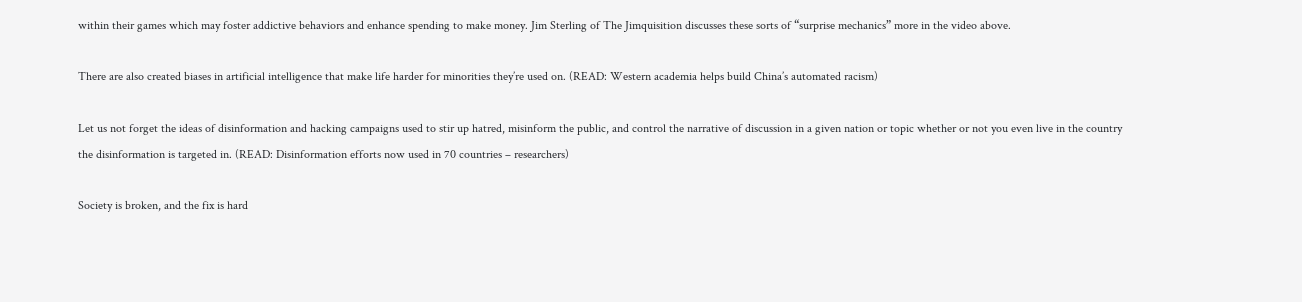within their games which may foster addictive behaviors and enhance spending to make money. Jim Sterling of The Jimquisition discusses these sorts of “surprise mechanics” more in the video above.

There are also created biases in artificial intelligence that make life harder for minorities they’re used on. (READ: Western academia helps build China’s automated racism)

Let us not forget the ideas of disinformation and hacking campaigns used to stir up hatred, misinform the public, and control the narrative of discussion in a given nation or topic whether or not you even live in the country the disinformation is targeted in. (READ: Disinformation efforts now used in 70 countries – researchers)

Society is broken, and the fix is hard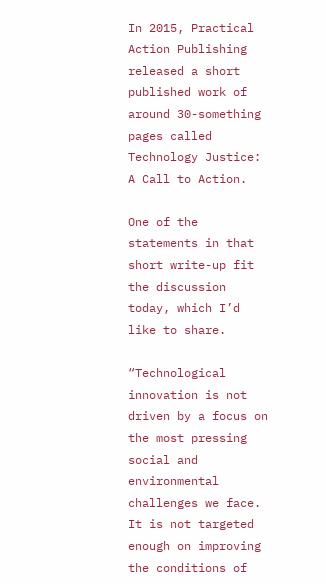In 2015, Practical Action Publishing released a short published work of around 30-something pages called Technology Justice: A Call to Action.

One of the statements in that short write-up fit the discussion today, which I’d like to share.

“Technological innovation is not driven by a focus on the most pressing social and environmental challenges we face. It is not targeted enough on improving the conditions of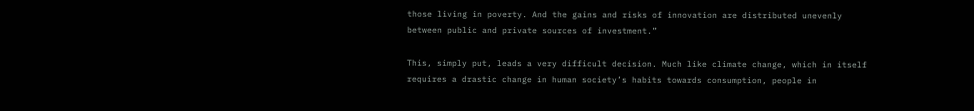those living in poverty. And the gains and risks of innovation are distributed unevenly between public and private sources of investment.”

This, simply put, leads a very difficult decision. Much like climate change, which in itself requires a drastic change in human society’s habits towards consumption, people in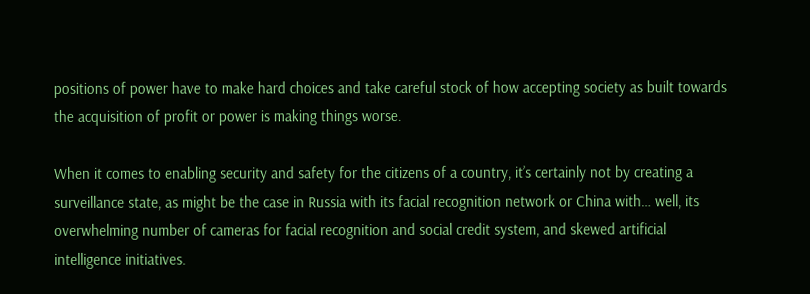positions of power have to make hard choices and take careful stock of how accepting society as built towards the acquisition of profit or power is making things worse.

When it comes to enabling security and safety for the citizens of a country, it’s certainly not by creating a surveillance state, as might be the case in Russia with its facial recognition network or China with… well, its overwhelming number of cameras for facial recognition and social credit system, and skewed artificial intelligence initiatives.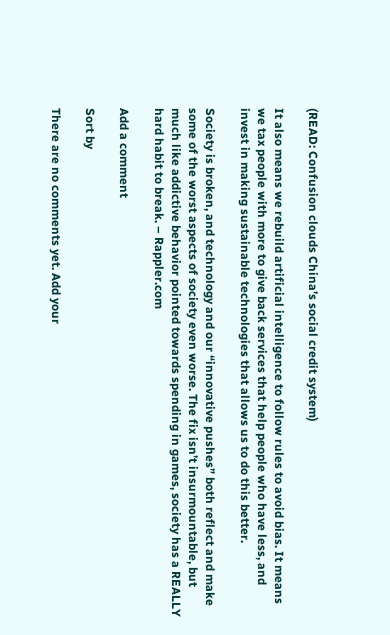(READ: Confusion clouds China’s social credit system)

It also means we rebuild artificial intelligence to follow rules to avoid bias. It means we tax people with more to give back services that help people who have less, and invest in making sustainable technologies that allows us to do this better.

Society is broken, and technology and our “innovative pushes” both reflect and make some of the worst aspects of society even worse. The fix isn’t insurmountable, but much like addictive behavior pointed towards spending in games, society has a REALLY hard habit to break. – Rappler.com

Add a comment

Sort by

There are no comments yet. Add your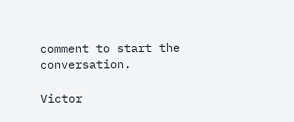comment to start the conversation.

Victor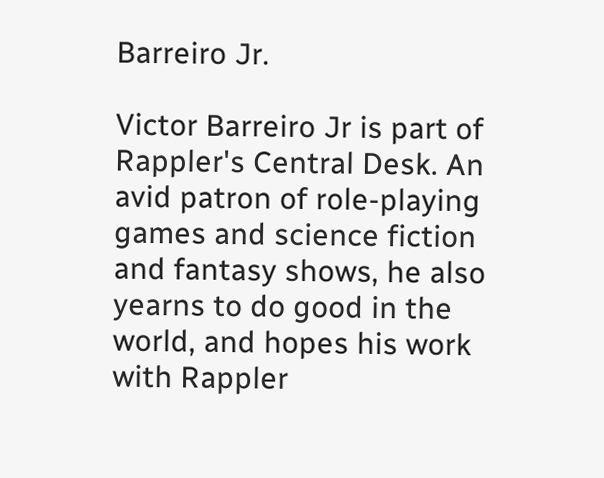Barreiro Jr.

Victor Barreiro Jr is part of Rappler's Central Desk. An avid patron of role-playing games and science fiction and fantasy shows, he also yearns to do good in the world, and hopes his work with Rappler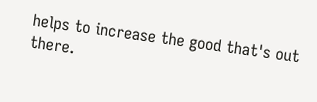helps to increase the good that's out there.